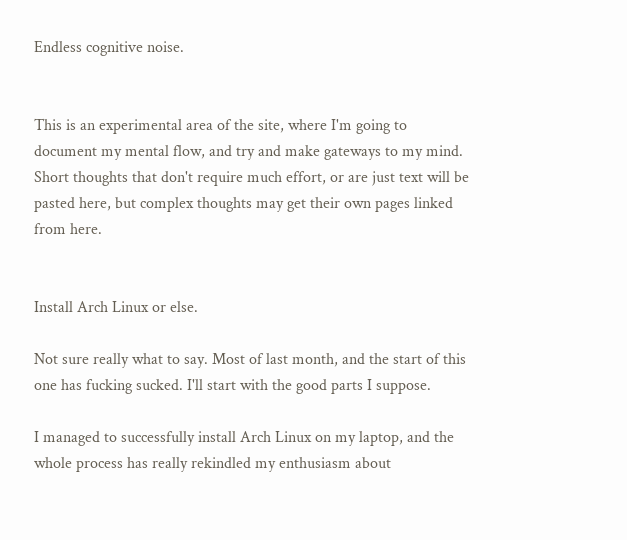Endless cognitive noise.


This is an experimental area of the site, where I'm going to document my mental flow, and try and make gateways to my mind. Short thoughts that don't require much effort, or are just text will be pasted here, but complex thoughts may get their own pages linked from here.


Install Arch Linux or else.

Not sure really what to say. Most of last month, and the start of this one has fucking sucked. I'll start with the good parts I suppose.

I managed to successfully install Arch Linux on my laptop, and the whole process has really rekindled my enthusiasm about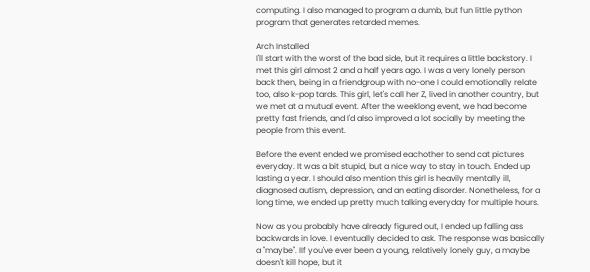computing. I also managed to program a dumb, but fun little python program that generates retarded memes.

Arch Installed
I'll start with the worst of the bad side, but it requires a little backstory. I met this girl almost 2 and a half years ago. I was a very lonely person back then, being in a friendgroup with no-one I could emotionally relate too, also k-pop tards. This girl, let's call her Z, lived in another country, but we met at a mutual event. After the weeklong event, we had become pretty fast friends, and I'd also improved a lot socially by meeting the people from this event.

Before the event ended we promised eachother to send cat pictures everyday. It was a bit stupid, but a nice way to stay in touch. Ended up lasting a year. I should also mention this girl is heavily mentally ill, diagnosed autism, depression, and an eating disorder. Nonetheless, for a long time, we ended up pretty much talking everyday for multiple hours.

Now as you probably have already figured out, I ended up falling ass backwards in love. I eventually decided to ask. The response was basically a "maybe". IIf you've ever been a young, relatively lonely guy, a maybe doesn't kill hope, but it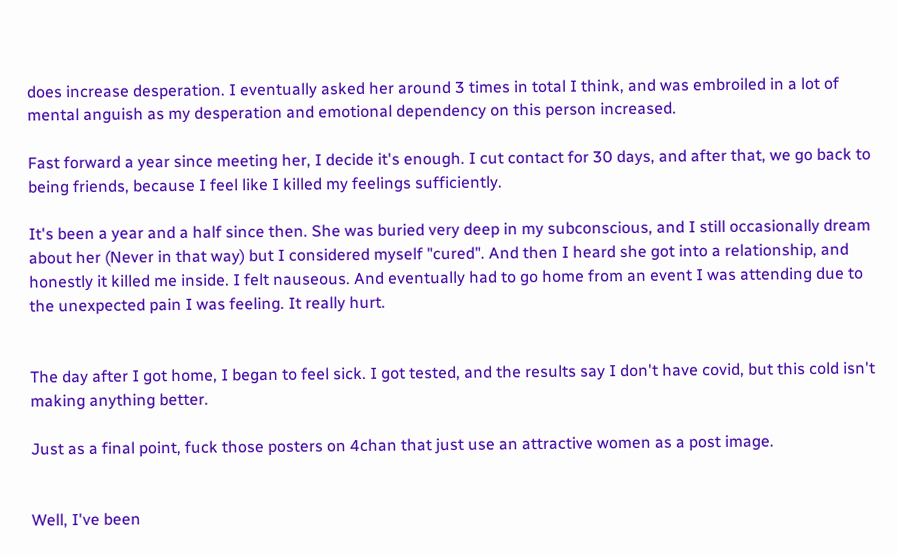does increase desperation. I eventually asked her around 3 times in total I think, and was embroiled in a lot of mental anguish as my desperation and emotional dependency on this person increased.

Fast forward a year since meeting her, I decide it's enough. I cut contact for 30 days, and after that, we go back to being friends, because I feel like I killed my feelings sufficiently.

It's been a year and a half since then. She was buried very deep in my subconscious, and I still occasionally dream about her (Never in that way) but I considered myself "cured". And then I heard she got into a relationship, and honestly it killed me inside. I felt nauseous. And eventually had to go home from an event I was attending due to the unexpected pain I was feeling. It really hurt.


The day after I got home, I began to feel sick. I got tested, and the results say I don't have covid, but this cold isn't making anything better.

Just as a final point, fuck those posters on 4chan that just use an attractive women as a post image.


Well, I've been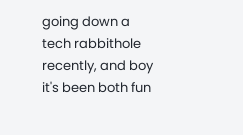going down a tech rabbithole recently, and boy it's been both fun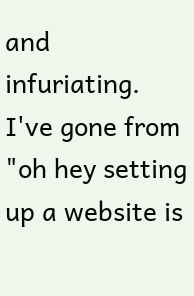and infuriating. I've gone from "oh hey setting up a website is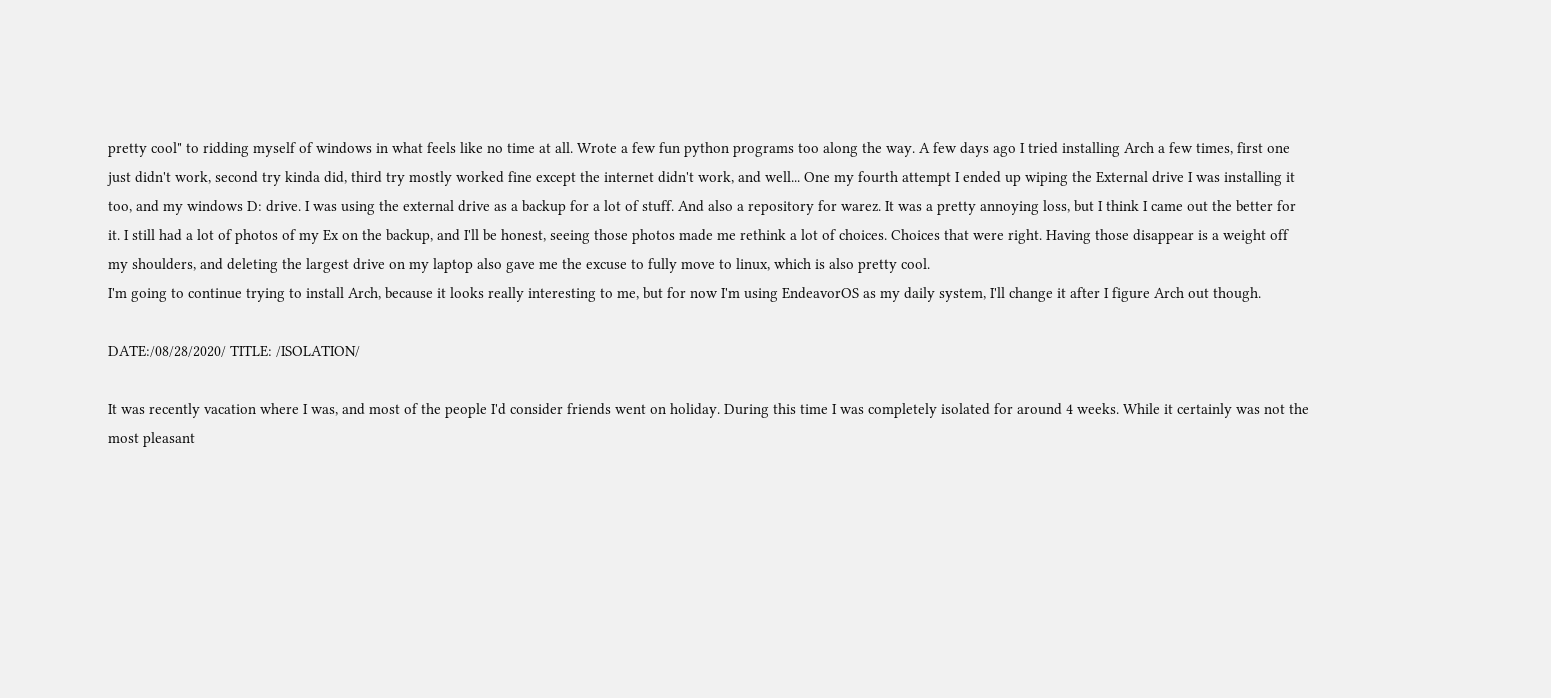pretty cool" to ridding myself of windows in what feels like no time at all. Wrote a few fun python programs too along the way. A few days ago I tried installing Arch a few times, first one just didn't work, second try kinda did, third try mostly worked fine except the internet didn't work, and well... One my fourth attempt I ended up wiping the External drive I was installing it too, and my windows D: drive. I was using the external drive as a backup for a lot of stuff. And also a repository for warez. It was a pretty annoying loss, but I think I came out the better for it. I still had a lot of photos of my Ex on the backup, and I'll be honest, seeing those photos made me rethink a lot of choices. Choices that were right. Having those disappear is a weight off my shoulders, and deleting the largest drive on my laptop also gave me the excuse to fully move to linux, which is also pretty cool.
I'm going to continue trying to install Arch, because it looks really interesting to me, but for now I'm using EndeavorOS as my daily system, I'll change it after I figure Arch out though.

DATE:/08/28/2020/ TITLE: /ISOLATION/

It was recently vacation where I was, and most of the people I'd consider friends went on holiday. During this time I was completely isolated for around 4 weeks. While it certainly was not the most pleasant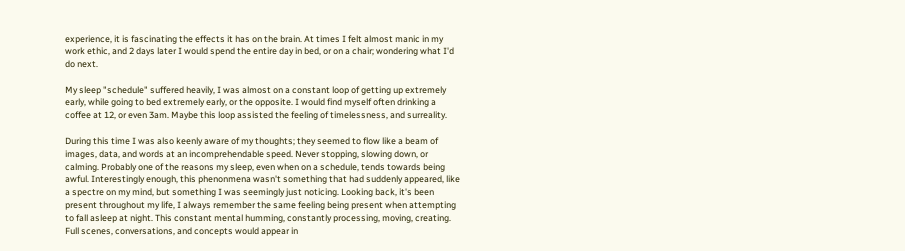experience, it is fascinating the effects it has on the brain. At times I felt almost manic in my work ethic, and 2 days later I would spend the entire day in bed, or on a chair; wondering what I'd do next.

My sleep "schedule" suffered heavily, I was almost on a constant loop of getting up extremely early, while going to bed extremely early, or the opposite. I would find myself often drinking a coffee at 12, or even 3am. Maybe this loop assisted the feeling of timelessness, and surreality.

During this time I was also keenly aware of my thoughts; they seemed to flow like a beam of images, data, and words at an incomprehendable speed. Never stopping, slowing down, or calming. Probably one of the reasons my sleep, even when on a schedule, tends towards being awful. Interestingly enough, this phenonmena wasn't something that had suddenly appeared, like a spectre on my mind, but something I was seemingly just noticing. Looking back, it's been present throughout my life, I always remember the same feeling being present when attempting to fall asleep at night. This constant mental humming, constantly processing, moving, creating. Full scenes, conversations, and concepts would appear in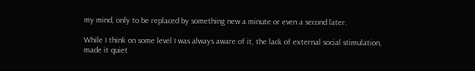my mind, only to be replaced by something new a minute or even a second later.

While I think on some level I was always aware of it, the lack of external social stimulation, made it quiet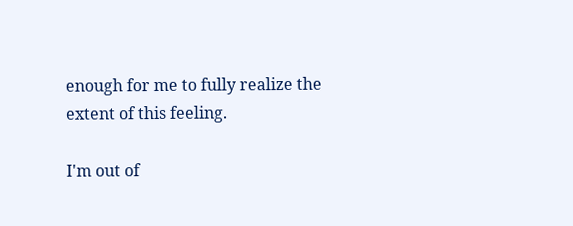enough for me to fully realize the extent of this feeling.

I'm out of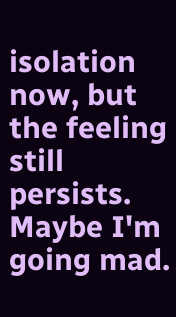isolation now, but the feeling still persists. Maybe I'm going mad.